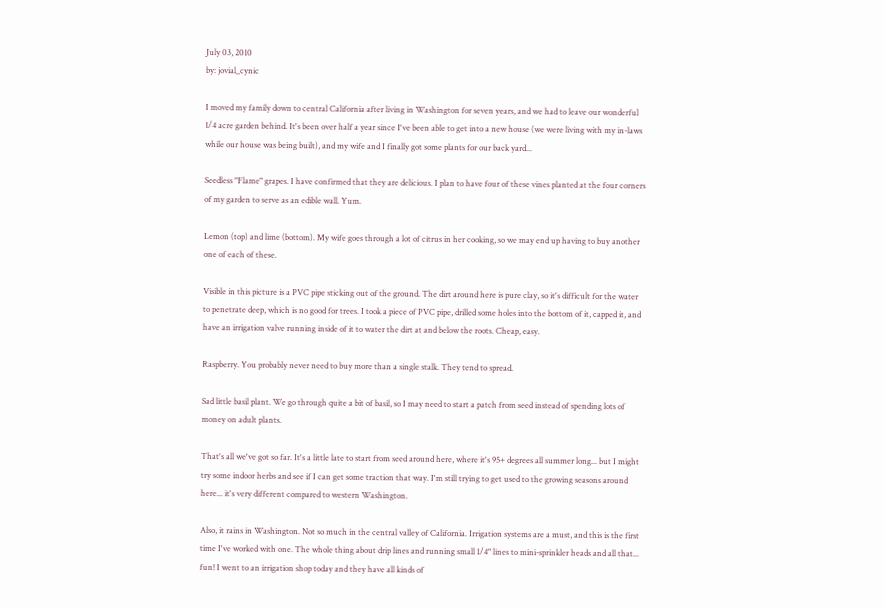July 03, 2010
by: jovial_cynic

I moved my family down to central California after living in Washington for seven years, and we had to leave our wonderful 1/4 acre garden behind. It's been over half a year since I've been able to get into a new house (we were living with my in-laws while our house was being built), and my wife and I finally got some plants for our back yard...

Seedless "Flame" grapes. I have confirmed that they are delicious. I plan to have four of these vines planted at the four corners of my garden to serve as an edible wall. Yum.

Lemon (top) and lime (bottom). My wife goes through a lot of citrus in her cooking, so we may end up having to buy another one of each of these.

Visible in this picture is a PVC pipe sticking out of the ground. The dirt around here is pure clay, so it's difficult for the water to penetrate deep, which is no good for trees. I took a piece of PVC pipe, drilled some holes into the bottom of it, capped it, and have an irrigation valve running inside of it to water the dirt at and below the roots. Cheap, easy.

Raspberry. You probably never need to buy more than a single stalk. They tend to spread.

Sad little basil plant. We go through quite a bit of basil, so I may need to start a patch from seed instead of spending lots of money on adult plants.

That's all we've got so far. It's a little late to start from seed around here, where it's 95+ degrees all summer long... but I might try some indoor herbs and see if I can get some traction that way. I'm still trying to get used to the growing seasons around here... it's very different compared to western Washington.

Also, it rains in Washington. Not so much in the central valley of California. Irrigation systems are a must, and this is the first time I've worked with one. The whole thing about drip lines and running small 1/4" lines to mini-sprinkler heads and all that... fun! I went to an irrigation shop today and they have all kinds of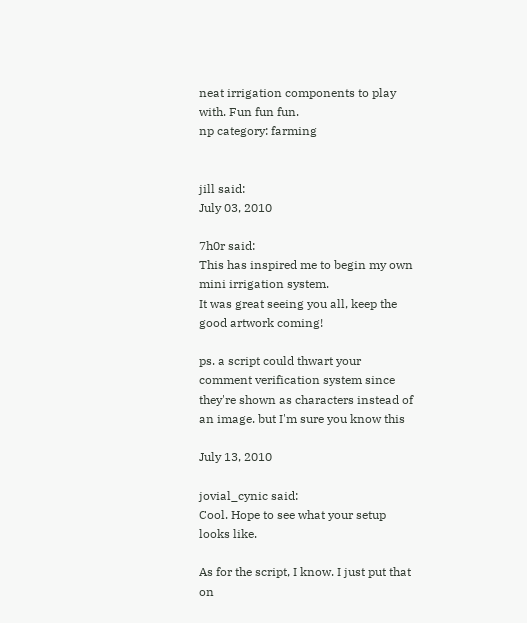neat irrigation components to play with. Fun fun fun.
np category: farming


jill said:
July 03, 2010

7h0r said:
This has inspired me to begin my own mini irrigation system.
It was great seeing you all, keep the good artwork coming!

ps. a script could thwart your comment verification system since they're shown as characters instead of an image. but I'm sure you know this

July 13, 2010

jovial_cynic said:
Cool. Hope to see what your setup looks like.

As for the script, I know. I just put that on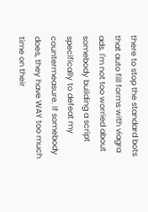there to stop the standard bots that auto fill forms with viagra ads. I'm not too worried about somebody building a script specifically to defeat my countermeasure. If somebody does, they have WAY too much time on their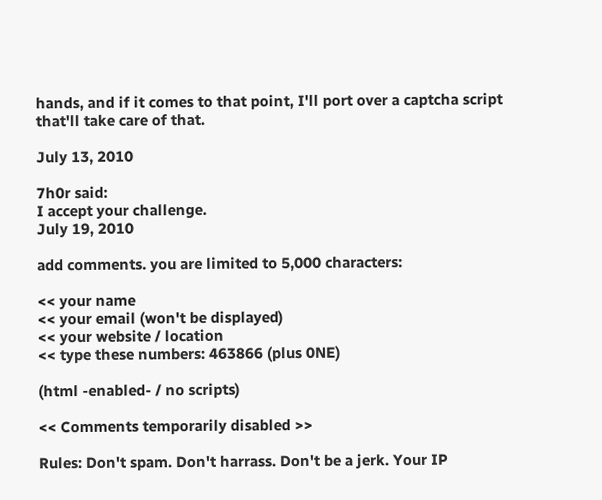hands, and if it comes to that point, I'll port over a captcha script that'll take care of that.

July 13, 2010

7h0r said:
I accept your challenge.
July 19, 2010

add comments. you are limited to 5,000 characters:

<< your name
<< your email (won't be displayed)
<< your website / location
<< type these numbers: 463866 (plus 0NE)

(html -enabled- / no scripts)

<< Comments temporarily disabled >>

Rules: Don't spam. Don't harrass. Don't be a jerk. Your IP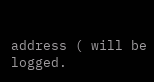address ( will be logged.